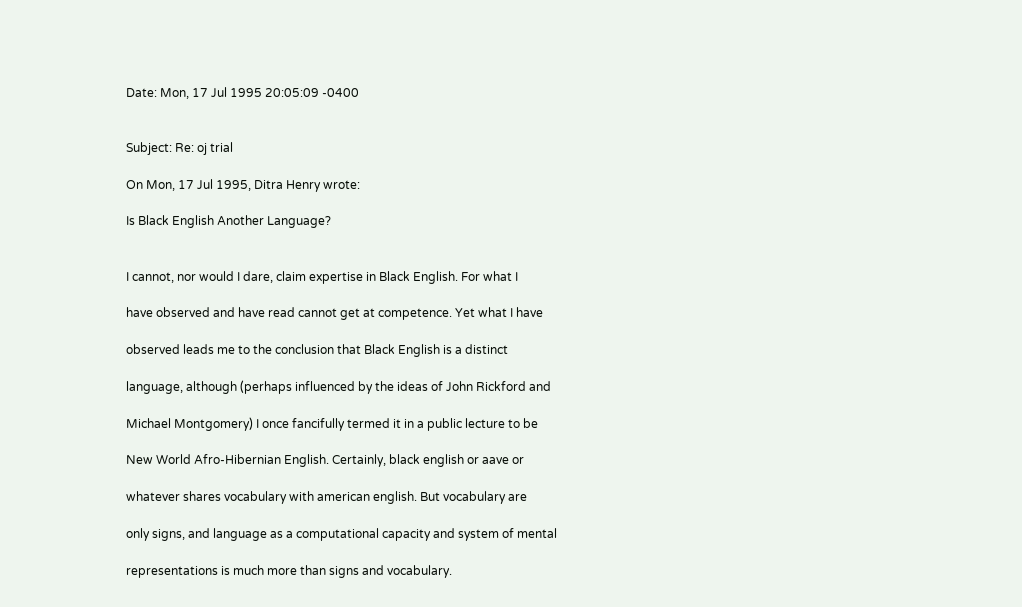Date: Mon, 17 Jul 1995 20:05:09 -0400


Subject: Re: oj trial

On Mon, 17 Jul 1995, Ditra Henry wrote:

Is Black English Another Language?


I cannot, nor would I dare, claim expertise in Black English. For what I

have observed and have read cannot get at competence. Yet what I have

observed leads me to the conclusion that Black English is a distinct

language, although (perhaps influenced by the ideas of John Rickford and

Michael Montgomery) I once fancifully termed it in a public lecture to be

New World Afro-Hibernian English. Certainly, black english or aave or

whatever shares vocabulary with american english. But vocabulary are

only signs, and language as a computational capacity and system of mental

representations is much more than signs and vocabulary.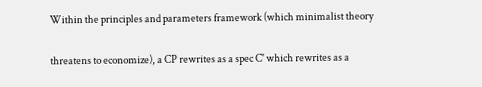Within the principles and parameters framework (which minimalist theory

threatens to economize), a CP rewrites as a spec C' which rewrites as a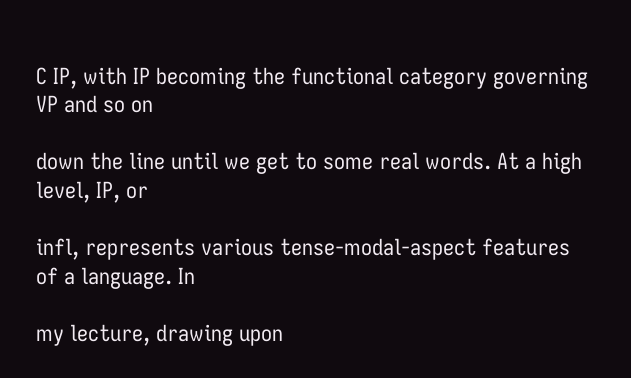C IP, with IP becoming the functional category governing VP and so on

down the line until we get to some real words. At a high level, IP, or

infl, represents various tense-modal-aspect features of a language. In

my lecture, drawing upon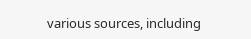various sources, including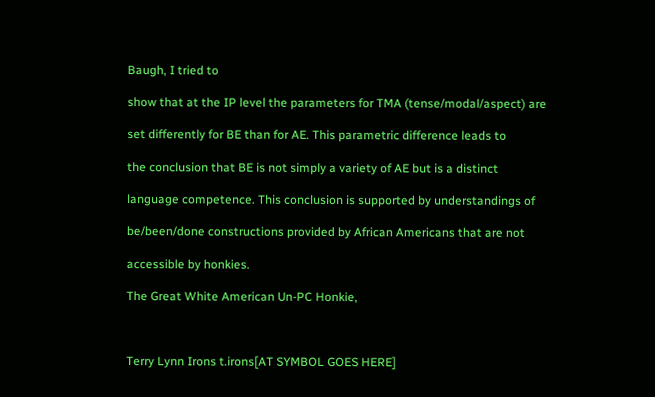Baugh, I tried to

show that at the IP level the parameters for TMA (tense/modal/aspect) are

set differently for BE than for AE. This parametric difference leads to

the conclusion that BE is not simply a variety of AE but is a distinct

language competence. This conclusion is supported by understandings of

be/been/done constructions provided by African Americans that are not

accessible by honkies.

The Great White American Un-PC Honkie,



Terry Lynn Irons t.irons[AT SYMBOL GOES HERE]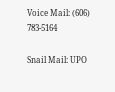Voice Mail: (606) 783-5164

Snail Mail: UPO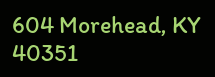604 Morehead, KY 40351